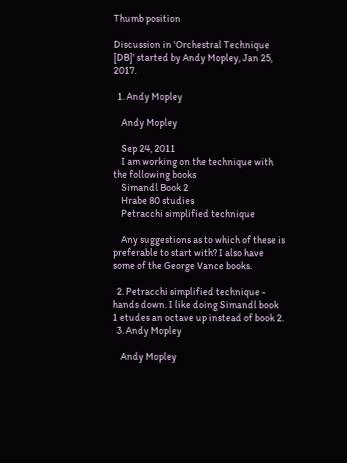Thumb position

Discussion in 'Orchestral Technique [DB]' started by Andy Mopley, Jan 25, 2017.

  1. Andy Mopley

    Andy Mopley

    Sep 24, 2011
    I am working on the technique with the following books
    Simandl Book 2
    Hrabe 80 studies
    Petracchi simplified technique

    Any suggestions as to which of these is preferable to start with? I also have some of the George Vance books.

  2. Petracchi simplified technique - hands down. I like doing Simandl book 1 etudes an octave up instead of book 2.
  3. Andy Mopley

    Andy Mopley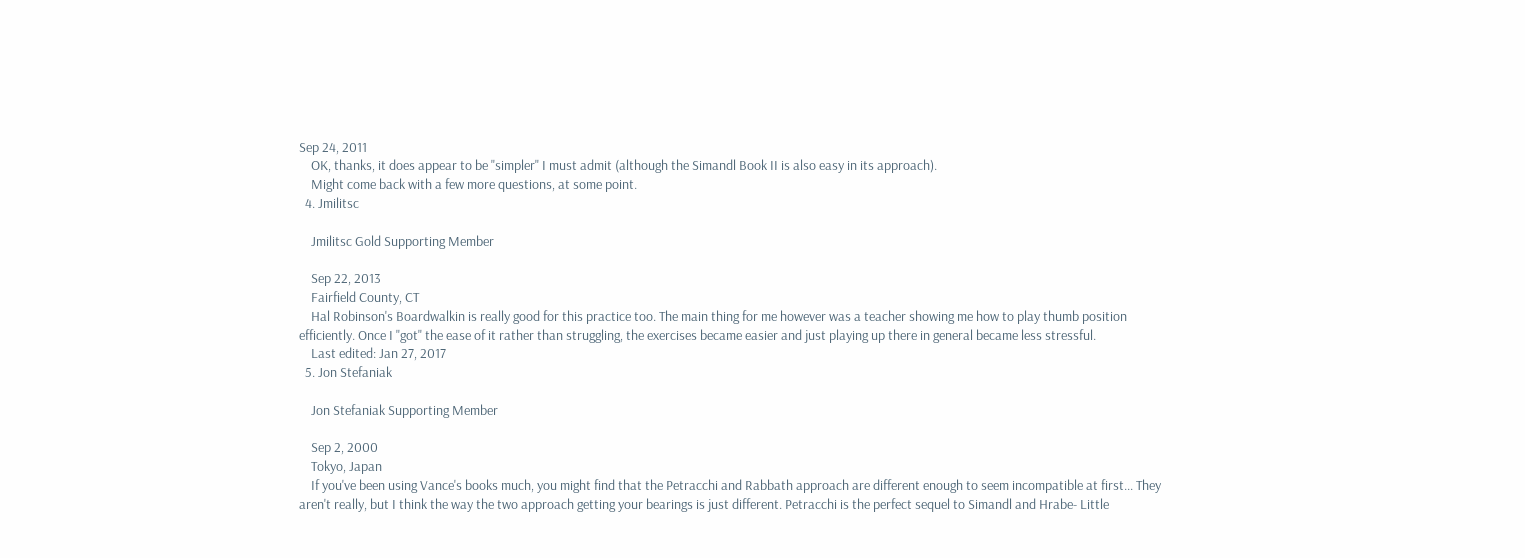Sep 24, 2011
    OK, thanks, it does appear to be "simpler" I must admit (although the Simandl Book II is also easy in its approach).
    Might come back with a few more questions, at some point.
  4. Jmilitsc

    Jmilitsc Gold Supporting Member

    Sep 22, 2013
    Fairfield County, CT
    Hal Robinson's Boardwalkin is really good for this practice too. The main thing for me however was a teacher showing me how to play thumb position efficiently. Once I "got" the ease of it rather than struggling, the exercises became easier and just playing up there in general became less stressful.
    Last edited: Jan 27, 2017
  5. Jon Stefaniak

    Jon Stefaniak Supporting Member

    Sep 2, 2000
    Tokyo, Japan
    If you've been using Vance's books much, you might find that the Petracchi and Rabbath approach are different enough to seem incompatible at first... They aren't really, but I think the way the two approach getting your bearings is just different. Petracchi is the perfect sequel to Simandl and Hrabe- Little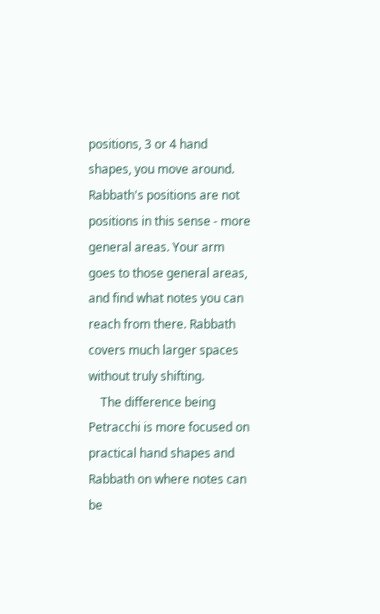positions, 3 or 4 hand shapes, you move around. Rabbath's positions are not positions in this sense - more general areas. Your arm goes to those general areas, and find what notes you can reach from there. Rabbath covers much larger spaces without truly shifting.
    The difference being Petracchi is more focused on practical hand shapes and Rabbath on where notes can be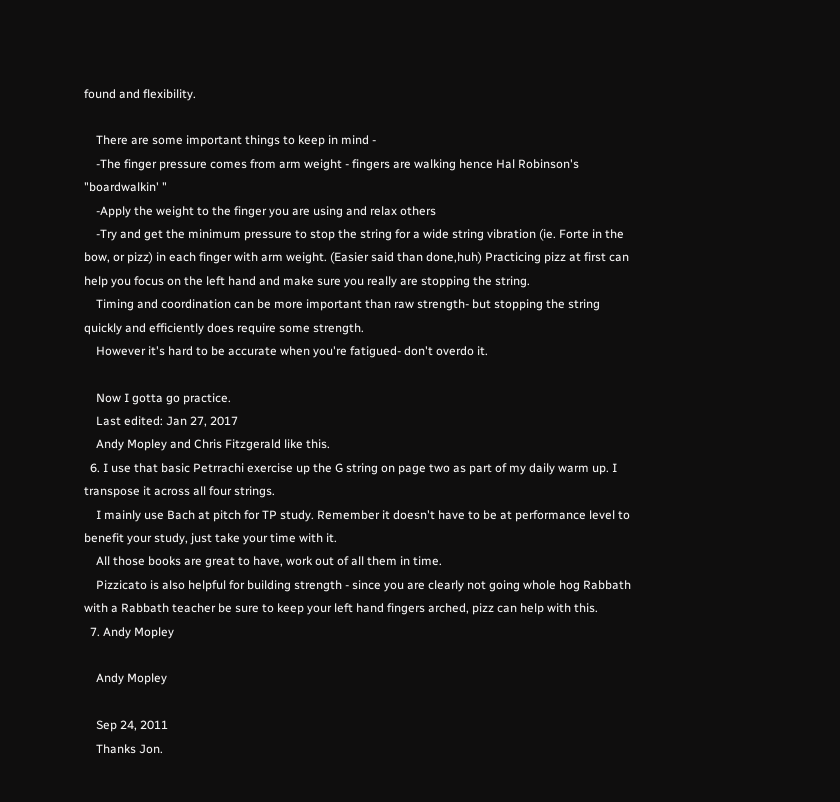found and flexibility.

    There are some important things to keep in mind -
    -The finger pressure comes from arm weight - fingers are walking hence Hal Robinson's "boardwalkin' "
    -Apply the weight to the finger you are using and relax others
    -Try and get the minimum pressure to stop the string for a wide string vibration (ie. Forte in the bow, or pizz) in each finger with arm weight. (Easier said than done,huh) Practicing pizz at first can help you focus on the left hand and make sure you really are stopping the string.
    Timing and coordination can be more important than raw strength- but stopping the string quickly and efficiently does require some strength.
    However it's hard to be accurate when you're fatigued- don't overdo it.

    Now I gotta go practice.
    Last edited: Jan 27, 2017
    Andy Mopley and Chris Fitzgerald like this.
  6. I use that basic Petrrachi exercise up the G string on page two as part of my daily warm up. I transpose it across all four strings.
    I mainly use Bach at pitch for TP study. Remember it doesn't have to be at performance level to benefit your study, just take your time with it.
    All those books are great to have, work out of all them in time.
    Pizzicato is also helpful for building strength - since you are clearly not going whole hog Rabbath with a Rabbath teacher be sure to keep your left hand fingers arched, pizz can help with this.
  7. Andy Mopley

    Andy Mopley

    Sep 24, 2011
    Thanks Jon.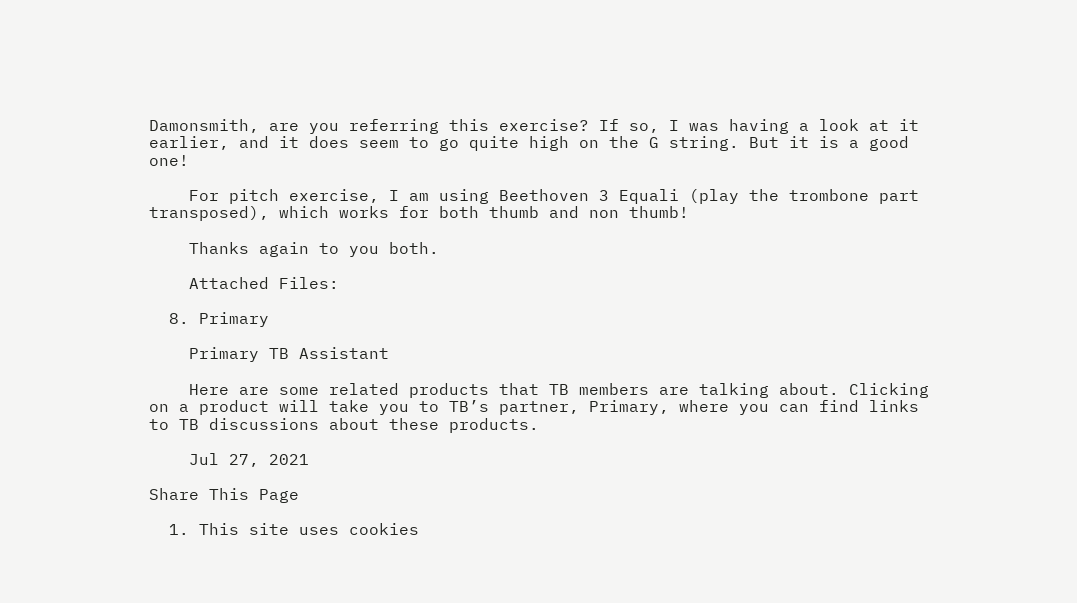Damonsmith, are you referring this exercise? If so, I was having a look at it earlier, and it does seem to go quite high on the G string. But it is a good one!

    For pitch exercise, I am using Beethoven 3 Equali (play the trombone part transposed), which works for both thumb and non thumb!

    Thanks again to you both.

    Attached Files:

  8. Primary

    Primary TB Assistant

    Here are some related products that TB members are talking about. Clicking on a product will take you to TB’s partner, Primary, where you can find links to TB discussions about these products.

    Jul 27, 2021

Share This Page

  1. This site uses cookies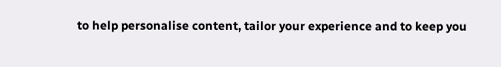to help personalise content, tailor your experience and to keep you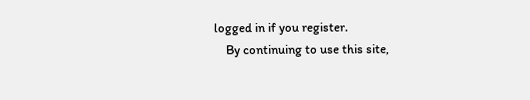logged in if you register.
    By continuing to use this site,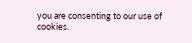you are consenting to our use of cookies.